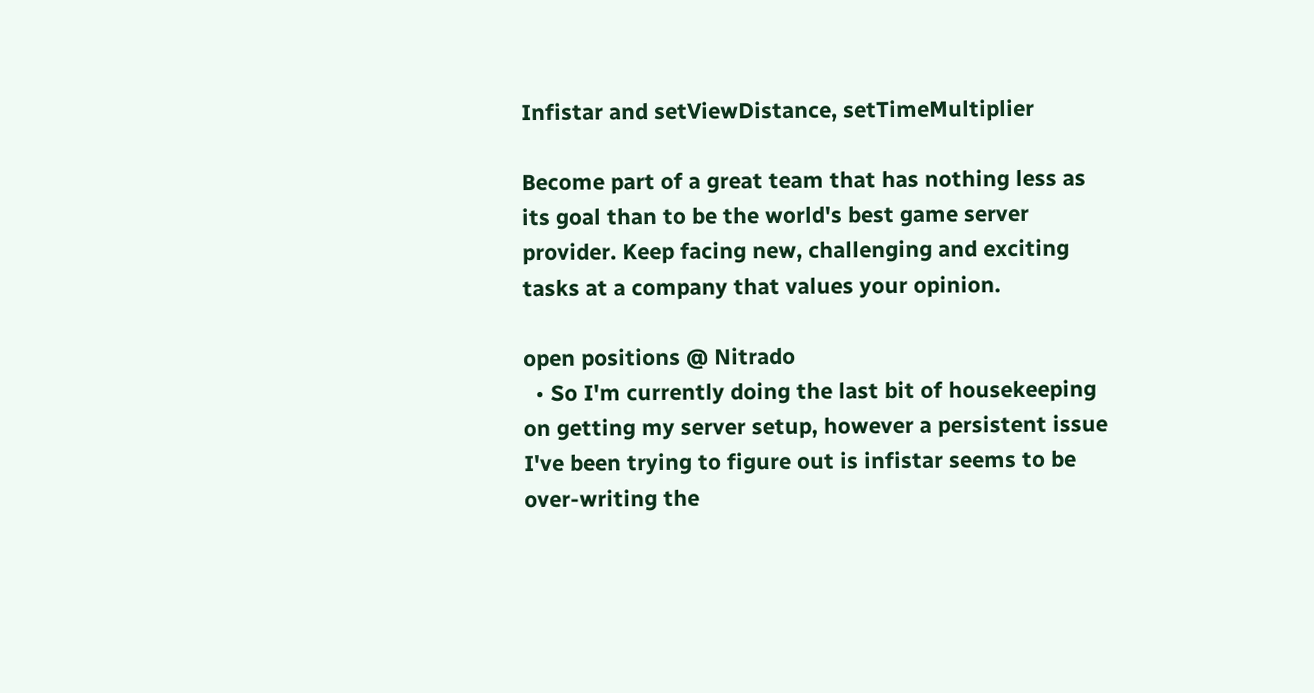Infistar and setViewDistance, setTimeMultiplier

Become part of a great team that has nothing less as its goal than to be the world's best game server provider. Keep facing new, challenging and exciting tasks at a company that values your opinion.

open positions @ Nitrado
  • So I'm currently doing the last bit of housekeeping on getting my server setup, however a persistent issue I've been trying to figure out is infistar seems to be over-writing the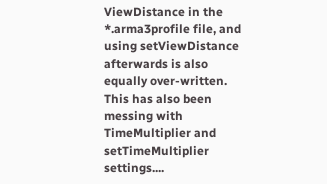ViewDistance in the *.arma3profile file, and using setViewDistance afterwards is also equally over-written. This has also been messing with TimeMultiplier and setTimeMultiplier settings....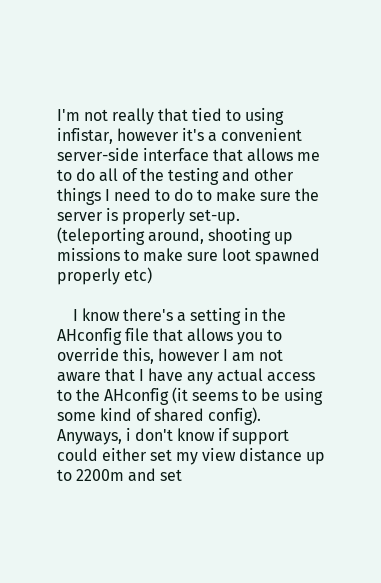I'm not really that tied to using infistar, however it's a convenient server-side interface that allows me to do all of the testing and other things I need to do to make sure the server is properly set-up. (teleporting around, shooting up missions to make sure loot spawned properly etc)

    I know there's a setting in the AHconfig file that allows you to override this, however I am not aware that I have any actual access to the AHconfig (it seems to be using some kind of shared config). Anyways, i don't know if support could either set my view distance up to 2200m and set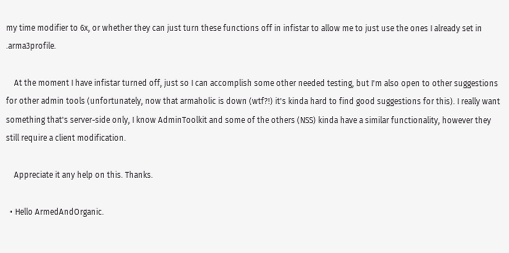my time modifier to 6x, or whether they can just turn these functions off in infistar to allow me to just use the ones I already set in .arma3profile.

    At the moment I have infistar turned off, just so I can accomplish some other needed testing, but I'm also open to other suggestions for other admin tools (unfortunately, now that armaholic is down (wtf?!) it's kinda hard to find good suggestions for this). I really want something that's server-side only, I know AdminToolkit and some of the others (NSS) kinda have a similar functionality, however they still require a client modification.

    Appreciate it any help on this. Thanks.

  • Hello ArmedAndOrganic.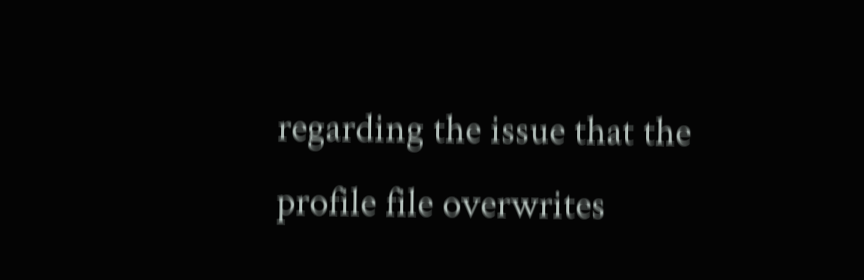regarding the issue that the profile file overwrites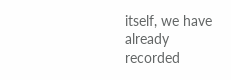itself, we have already recorded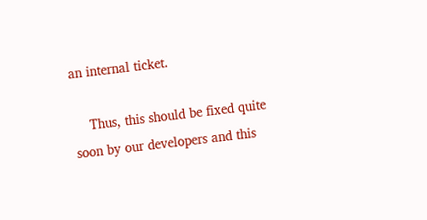an internal ticket.

    Thus, this should be fixed quite soon by our developers and this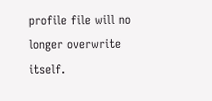profile file will no longer overwrite itself.